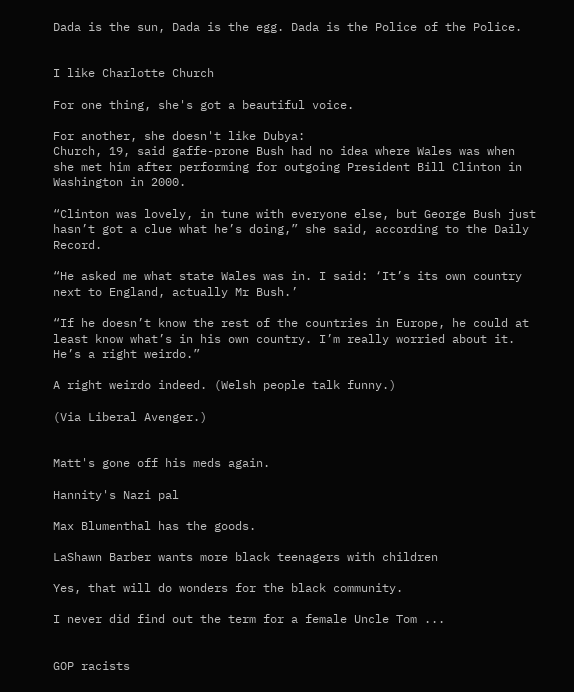Dada is the sun, Dada is the egg. Dada is the Police of the Police.


I like Charlotte Church

For one thing, she's got a beautiful voice.

For another, she doesn't like Dubya:
Church, 19, said gaffe-prone Bush had no idea where Wales was when she met him after performing for outgoing President Bill Clinton in Washington in 2000.

“Clinton was lovely, in tune with everyone else, but George Bush just hasn’t got a clue what he’s doing,” she said, according to the Daily Record.

“He asked me what state Wales was in. I said: ‘It’s its own country next to England, actually Mr Bush.’

“If he doesn’t know the rest of the countries in Europe, he could at least know what’s in his own country. I’m really worried about it. He’s a right weirdo.”

A right weirdo indeed. (Welsh people talk funny.)

(Via Liberal Avenger.)


Matt's gone off his meds again.

Hannity's Nazi pal

Max Blumenthal has the goods.

LaShawn Barber wants more black teenagers with children

Yes, that will do wonders for the black community.

I never did find out the term for a female Uncle Tom ...


GOP racists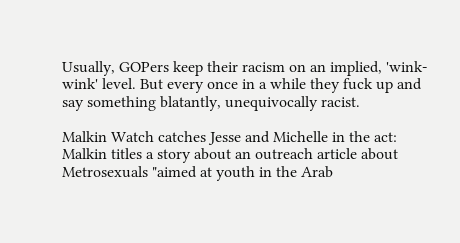Usually, GOPers keep their racism on an implied, 'wink-wink' level. But every once in a while they fuck up and say something blatantly, unequivocally racist.

Malkin Watch catches Jesse and Michelle in the act:
Malkin titles a story about an outreach article about Metrosexuals "aimed at youth in the Arab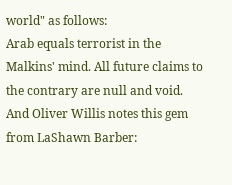world" as follows:
Arab equals terrorist in the Malkins' mind. All future claims to the contrary are null and void.
And Oliver Willis notes this gem from LaShawn Barber: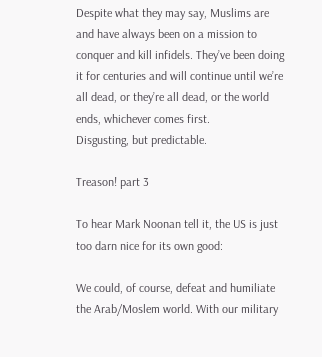Despite what they may say, Muslims are and have always been on a mission to conquer and kill infidels. They’ve been doing it for centuries and will continue until we’re all dead, or they’re all dead, or the world ends, whichever comes first.
Disgusting, but predictable.

Treason! part 3

To hear Mark Noonan tell it, the US is just too darn nice for its own good:

We could, of course, defeat and humiliate the Arab/Moslem world. With our military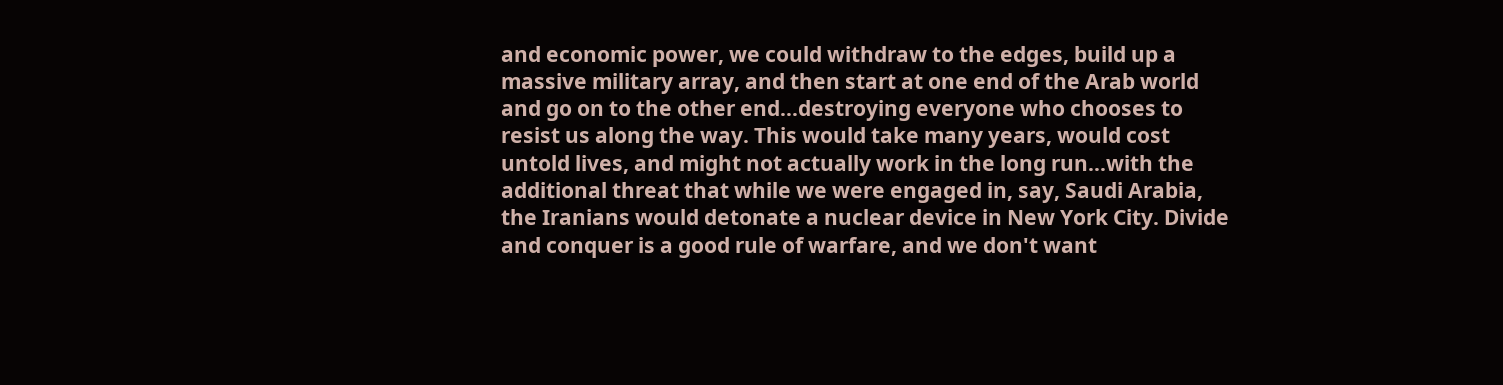and economic power, we could withdraw to the edges, build up a massive military array, and then start at one end of the Arab world and go on to the other end...destroying everyone who chooses to resist us along the way. This would take many years, would cost untold lives, and might not actually work in the long run...with the additional threat that while we were engaged in, say, Saudi Arabia, the Iranians would detonate a nuclear device in New York City. Divide and conquer is a good rule of warfare, and we don't want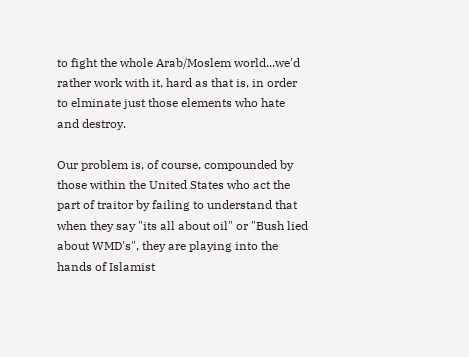to fight the whole Arab/Moslem world...we'd rather work with it, hard as that is, in order to elminate just those elements who hate and destroy.

Our problem is, of course, compounded by those within the United States who act the part of traitor by failing to understand that when they say "its all about oil" or "Bush lied about WMD's", they are playing into the hands of Islamist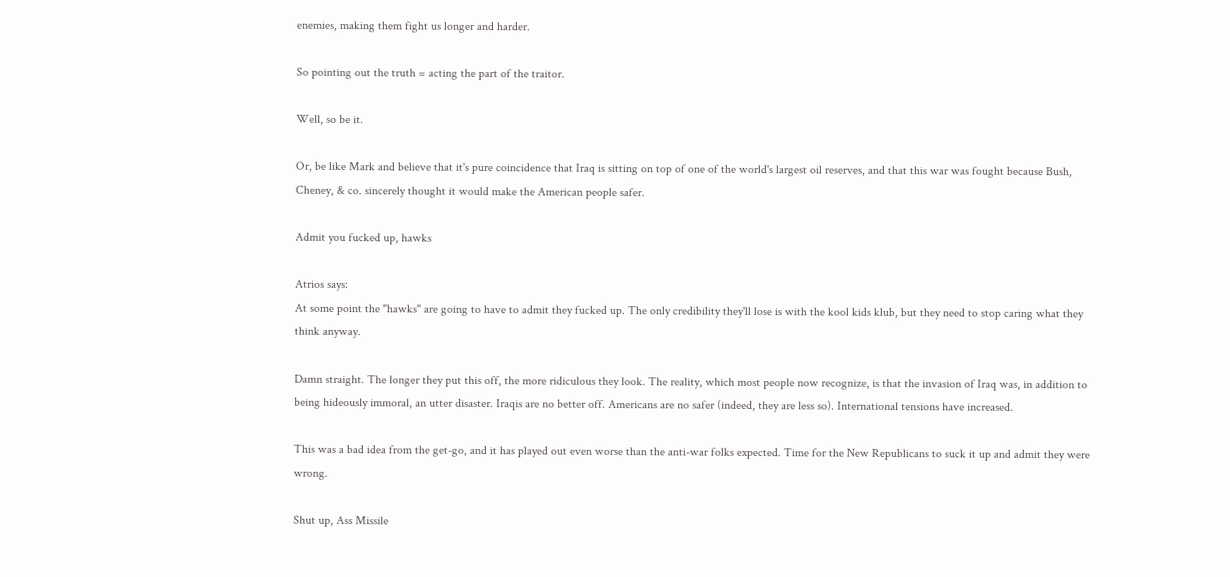enemies, making them fight us longer and harder.

So pointing out the truth = acting the part of the traitor.

Well, so be it.

Or, be like Mark and believe that it's pure coincidence that Iraq is sitting on top of one of the world's largest oil reserves, and that this war was fought because Bush, Cheney, & co. sincerely thought it would make the American people safer.

Admit you fucked up, hawks

Atrios says:
At some point the "hawks" are going to have to admit they fucked up. The only credibility they'll lose is with the kool kids klub, but they need to stop caring what they think anyway.

Damn straight. The longer they put this off, the more ridiculous they look. The reality, which most people now recognize, is that the invasion of Iraq was, in addition to being hideously immoral, an utter disaster. Iraqis are no better off. Americans are no safer (indeed, they are less so). International tensions have increased.

This was a bad idea from the get-go, and it has played out even worse than the anti-war folks expected. Time for the New Republicans to suck it up and admit they were wrong.

Shut up, Ass Missile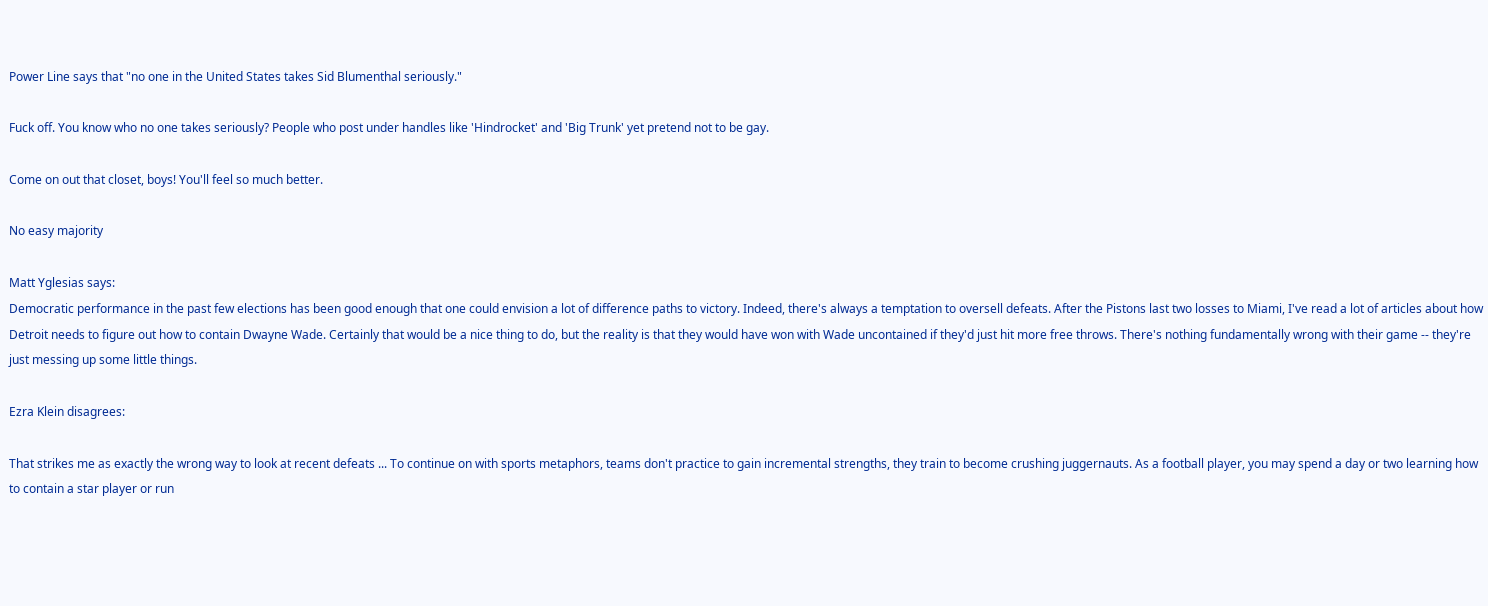Power Line says that "no one in the United States takes Sid Blumenthal seriously."

Fuck off. You know who no one takes seriously? People who post under handles like 'Hindrocket' and 'Big Trunk' yet pretend not to be gay.

Come on out that closet, boys! You'll feel so much better.

No easy majority

Matt Yglesias says:
Democratic performance in the past few elections has been good enough that one could envision a lot of difference paths to victory. Indeed, there's always a temptation to oversell defeats. After the Pistons last two losses to Miami, I've read a lot of articles about how Detroit needs to figure out how to contain Dwayne Wade. Certainly that would be a nice thing to do, but the reality is that they would have won with Wade uncontained if they'd just hit more free throws. There's nothing fundamentally wrong with their game -- they're just messing up some little things.

Ezra Klein disagrees:

That strikes me as exactly the wrong way to look at recent defeats ... To continue on with sports metaphors, teams don't practice to gain incremental strengths, they train to become crushing juggernauts. As a football player, you may spend a day or two learning how to contain a star player or run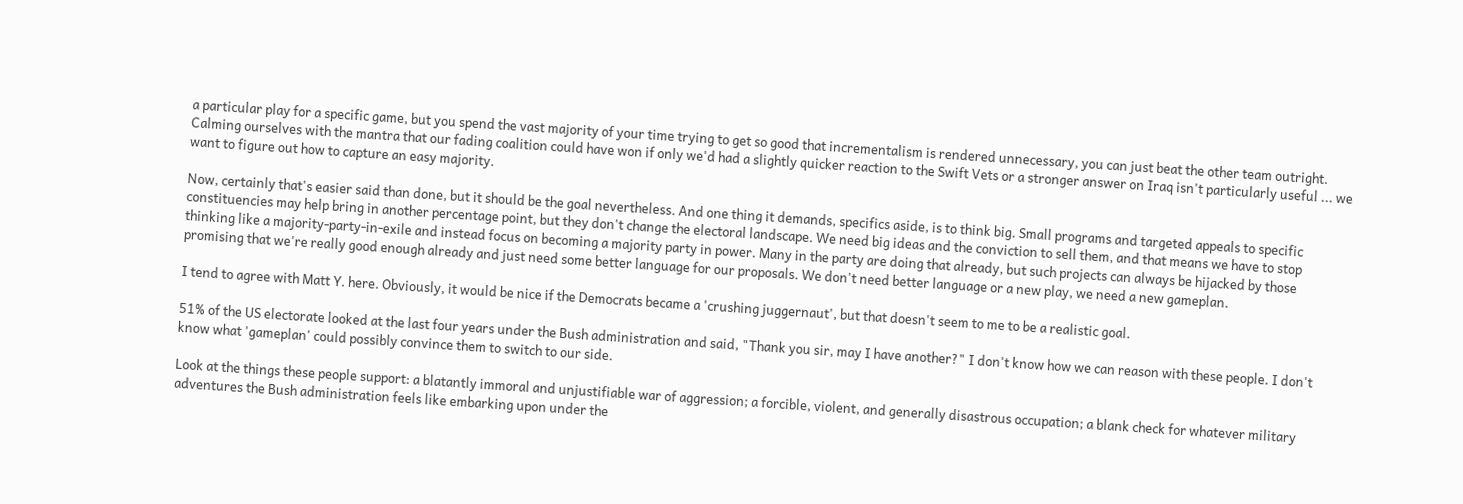a particular play for a specific game, but you spend the vast majority of your time trying to get so good that incrementalism is rendered unnecessary, you can just beat the other team outright. Calming ourselves with the mantra that our fading coalition could have won if only we'd had a slightly quicker reaction to the Swift Vets or a stronger answer on Iraq isn't particularly useful ... we want to figure out how to capture an easy majority.

Now, certainly that's easier said than done, but it should be the goal nevertheless. And one thing it demands, specifics aside, is to think big. Small programs and targeted appeals to specific constituencies may help bring in another percentage point, but they don't change the electoral landscape. We need big ideas and the conviction to sell them, and that means we have to stop thinking like a majority-party-in-exile and instead focus on becoming a majority party in power. Many in the party are doing that already, but such projects can always be hijacked by those promising that we're really good enough already and just need some better language for our proposals. We don't need better language or a new play, we need a new gameplan.

I tend to agree with Matt Y. here. Obviously, it would be nice if the Democrats became a 'crushing juggernaut', but that doesn't seem to me to be a realistic goal.

51% of the US electorate looked at the last four years under the Bush administration and said, "Thank you sir, may I have another?" I don't know how we can reason with these people. I don't know what 'gameplan' could possibly convince them to switch to our side.

Look at the things these people support: a blatantly immoral and unjustifiable war of aggression; a forcible, violent, and generally disastrous occupation; a blank check for whatever military adventures the Bush administration feels like embarking upon under the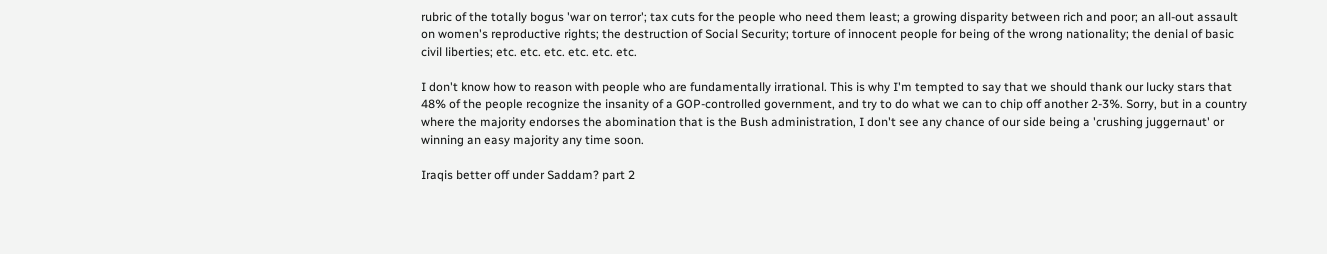rubric of the totally bogus 'war on terror'; tax cuts for the people who need them least; a growing disparity between rich and poor; an all-out assault on women's reproductive rights; the destruction of Social Security; torture of innocent people for being of the wrong nationality; the denial of basic civil liberties; etc. etc. etc. etc. etc. etc.

I don't know how to reason with people who are fundamentally irrational. This is why I'm tempted to say that we should thank our lucky stars that 48% of the people recognize the insanity of a GOP-controlled government, and try to do what we can to chip off another 2-3%. Sorry, but in a country where the majority endorses the abomination that is the Bush administration, I don't see any chance of our side being a 'crushing juggernaut' or winning an easy majority any time soon.

Iraqis better off under Saddam? part 2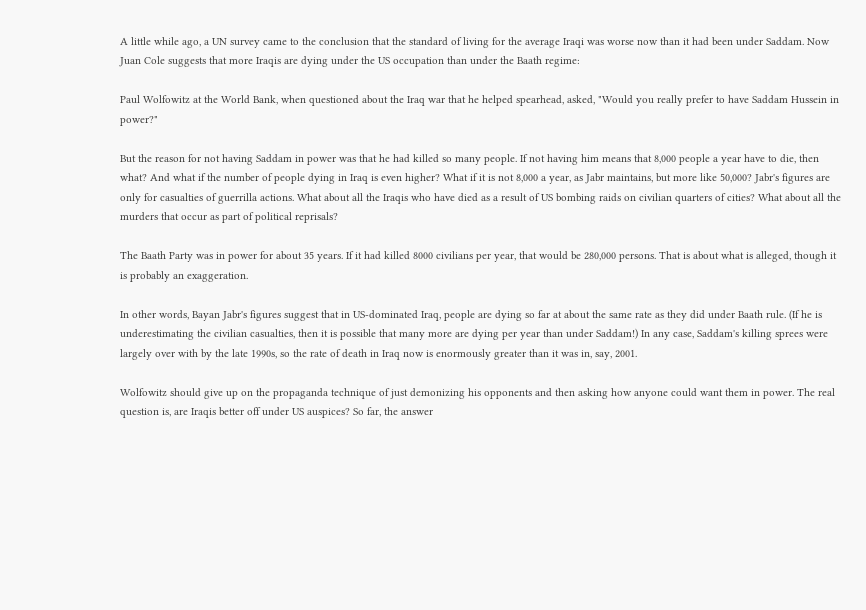A little while ago, a UN survey came to the conclusion that the standard of living for the average Iraqi was worse now than it had been under Saddam. Now Juan Cole suggests that more Iraqis are dying under the US occupation than under the Baath regime:

Paul Wolfowitz at the World Bank, when questioned about the Iraq war that he helped spearhead, asked, "Would you really prefer to have Saddam Hussein in power?"

But the reason for not having Saddam in power was that he had killed so many people. If not having him means that 8,000 people a year have to die, then what? And what if the number of people dying in Iraq is even higher? What if it is not 8,000 a year, as Jabr maintains, but more like 50,000? Jabr's figures are only for casualties of guerrilla actions. What about all the Iraqis who have died as a result of US bombing raids on civilian quarters of cities? What about all the murders that occur as part of political reprisals?

The Baath Party was in power for about 35 years. If it had killed 8000 civilians per year, that would be 280,000 persons. That is about what is alleged, though it is probably an exaggeration.

In other words, Bayan Jabr's figures suggest that in US-dominated Iraq, people are dying so far at about the same rate as they did under Baath rule. (If he is underestimating the civilian casualties, then it is possible that many more are dying per year than under Saddam!) In any case, Saddam's killing sprees were largely over with by the late 1990s, so the rate of death in Iraq now is enormously greater than it was in, say, 2001.

Wolfowitz should give up on the propaganda technique of just demonizing his opponents and then asking how anyone could want them in power. The real question is, are Iraqis better off under US auspices? So far, the answer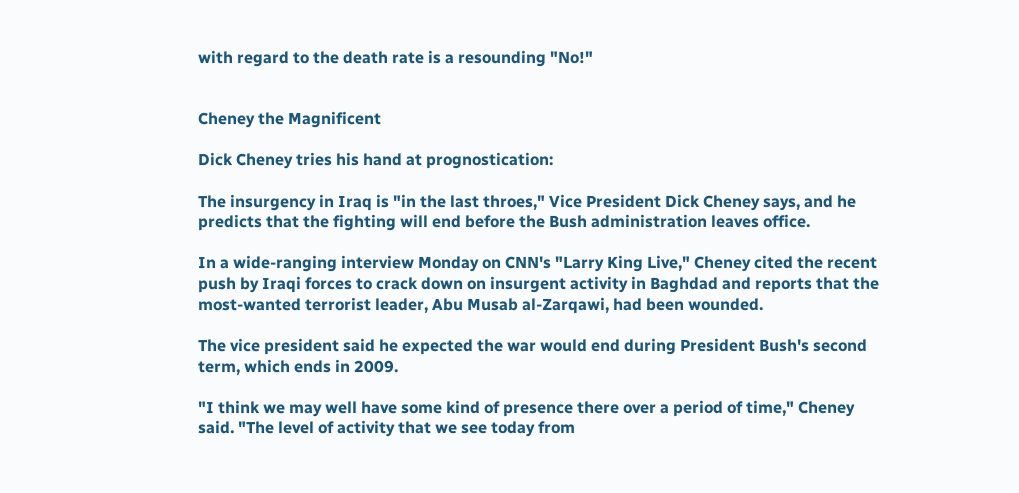with regard to the death rate is a resounding "No!"


Cheney the Magnificent

Dick Cheney tries his hand at prognostication:

The insurgency in Iraq is "in the last throes," Vice President Dick Cheney says, and he predicts that the fighting will end before the Bush administration leaves office.

In a wide-ranging interview Monday on CNN's "Larry King Live," Cheney cited the recent push by Iraqi forces to crack down on insurgent activity in Baghdad and reports that the most-wanted terrorist leader, Abu Musab al-Zarqawi, had been wounded.

The vice president said he expected the war would end during President Bush's second term, which ends in 2009.

"I think we may well have some kind of presence there over a period of time," Cheney said. "The level of activity that we see today from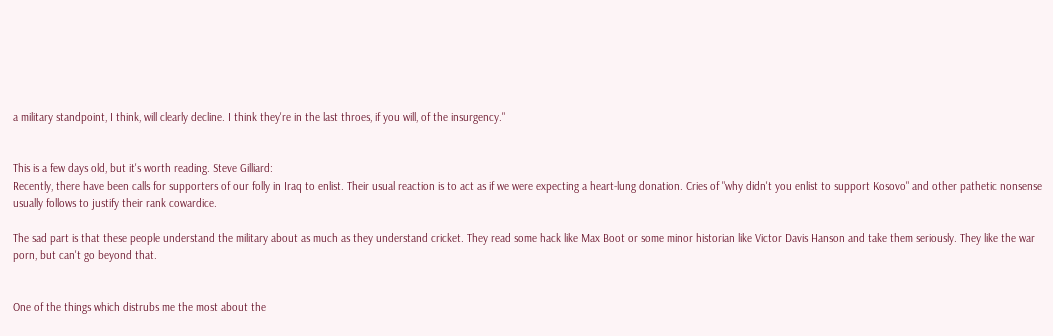a military standpoint, I think, will clearly decline. I think they're in the last throes, if you will, of the insurgency."


This is a few days old, but it's worth reading. Steve Gilliard:
Recently, there have been calls for supporters of our folly in Iraq to enlist. Their usual reaction is to act as if we were expecting a heart-lung donation. Cries of "why didn't you enlist to support Kosovo" and other pathetic nonsense usually follows to justify their rank cowardice.

The sad part is that these people understand the military about as much as they understand cricket. They read some hack like Max Boot or some minor historian like Victor Davis Hanson and take them seriously. They like the war porn, but can't go beyond that.


One of the things which distrubs me the most about the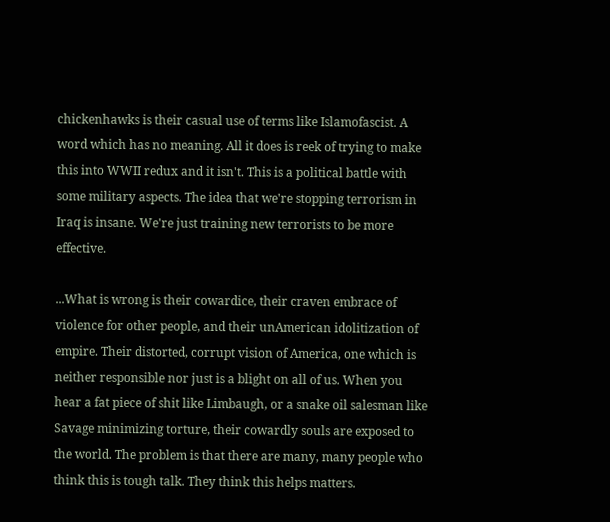chickenhawks is their casual use of terms like Islamofascist. A word which has no meaning. All it does is reek of trying to make this into WWII redux and it isn't. This is a political battle with some military aspects. The idea that we're stopping terrorism in Iraq is insane. We're just training new terrorists to be more effective.

...What is wrong is their cowardice, their craven embrace of violence for other people, and their unAmerican idolitization of empire. Their distorted, corrupt vision of America, one which is neither responsible nor just is a blight on all of us. When you hear a fat piece of shit like Limbaugh, or a snake oil salesman like Savage minimizing torture, their cowardly souls are exposed to the world. The problem is that there are many, many people who think this is tough talk. They think this helps matters.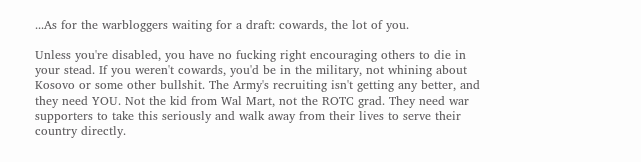...As for the warbloggers waiting for a draft: cowards, the lot of you.

Unless you're disabled, you have no fucking right encouraging others to die in your stead. If you weren't cowards, you'd be in the military, not whining about Kosovo or some other bullshit. The Army's recruiting isn't getting any better, and they need YOU. Not the kid from Wal Mart, not the ROTC grad. They need war supporters to take this seriously and walk away from their lives to serve their country directly.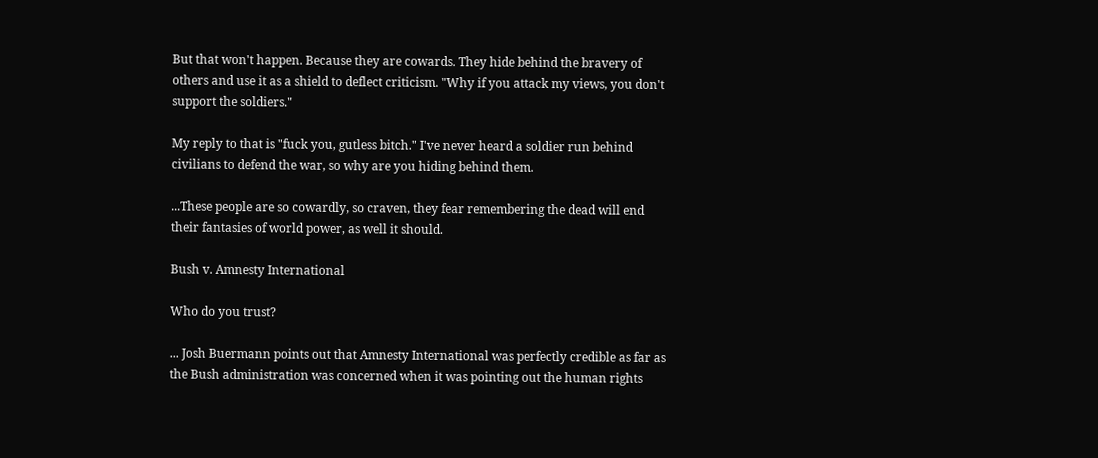But that won't happen. Because they are cowards. They hide behind the bravery of others and use it as a shield to deflect criticism. "Why if you attack my views, you don't support the soldiers."

My reply to that is "fuck you, gutless bitch." I've never heard a soldier run behind civilians to defend the war, so why are you hiding behind them.

...These people are so cowardly, so craven, they fear remembering the dead will end their fantasies of world power, as well it should.

Bush v. Amnesty International

Who do you trust?

... Josh Buermann points out that Amnesty International was perfectly credible as far as the Bush administration was concerned when it was pointing out the human rights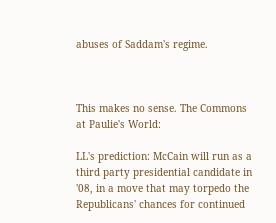abuses of Saddam's regime.



This makes no sense. The Commons at Paulie's World:

LL's prediction: McCain will run as a third party presidential candidate in '08, in a move that may torpedo the Republicans' chances for continued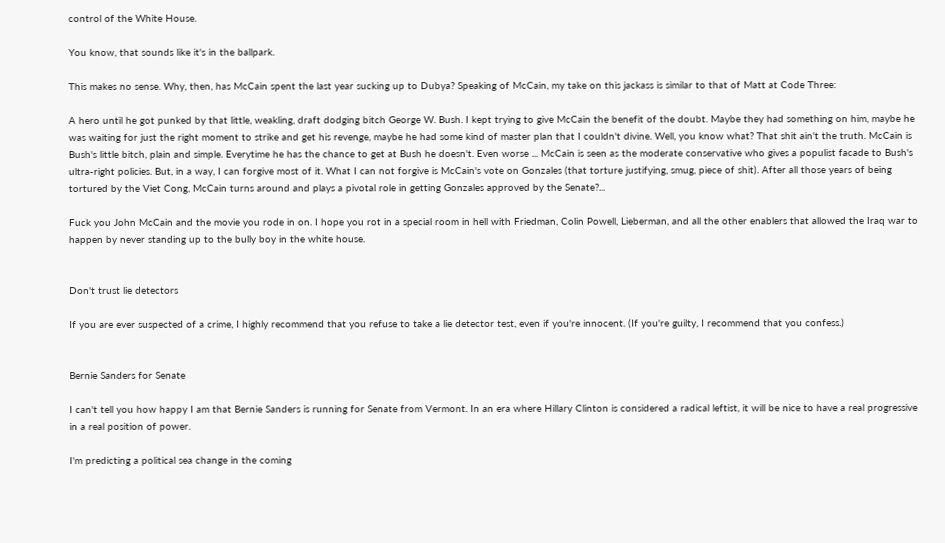control of the White House.

You know, that sounds like it's in the ballpark.

This makes no sense. Why, then, has McCain spent the last year sucking up to Dubya? Speaking of McCain, my take on this jackass is similar to that of Matt at Code Three:

A hero until he got punked by that little, weakling, draft dodging bitch George W. Bush. I kept trying to give McCain the benefit of the doubt. Maybe they had something on him, maybe he was waiting for just the right moment to strike and get his revenge, maybe he had some kind of master plan that I couldn't divine. Well, you know what? That shit ain't the truth. McCain is Bush's little bitch, plain and simple. Everytime he has the chance to get at Bush he doesn't. Even worse ... McCain is seen as the moderate conservative who gives a populist facade to Bush's ultra-right policies. But, in a way, I can forgive most of it. What I can not forgive is McCain's vote on Gonzales (that torture justifying, smug, piece of shit). After all those years of being tortured by the Viet Cong, McCain turns around and plays a pivotal role in getting Gonzales approved by the Senate?...

Fuck you John McCain and the movie you rode in on. I hope you rot in a special room in hell with Friedman, Colin Powell, Lieberman, and all the other enablers that allowed the Iraq war to happen by never standing up to the bully boy in the white house.


Don't trust lie detectors

If you are ever suspected of a crime, I highly recommend that you refuse to take a lie detector test, even if you're innocent. (If you're guilty, I recommend that you confess.)


Bernie Sanders for Senate

I can't tell you how happy I am that Bernie Sanders is running for Senate from Vermont. In an era where Hillary Clinton is considered a radical leftist, it will be nice to have a real progressive in a real position of power.

I'm predicting a political sea change in the coming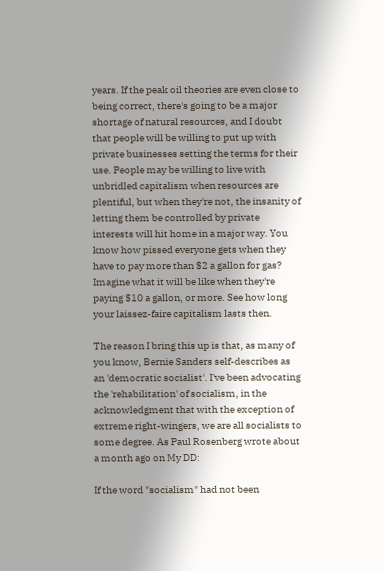years. If the peak oil theories are even close to being correct, there's going to be a major shortage of natural resources, and I doubt that people will be willing to put up with private businesses setting the terms for their use. People may be willing to live with unbridled capitalism when resources are plentiful, but when they're not, the insanity of letting them be controlled by private interests will hit home in a major way. You know how pissed everyone gets when they have to pay more than $2 a gallon for gas? Imagine what it will be like when they're paying $10 a gallon, or more. See how long your laissez-faire capitalism lasts then.

The reason I bring this up is that, as many of you know, Bernie Sanders self-describes as an 'democratic socialist'. I've been advocating the 'rehabilitation' of socialism, in the acknowledgment that with the exception of extreme right-wingers, we are all socialists to some degree. As Paul Rosenberg wrote about a month ago on My DD:

If the word "socialism" had not been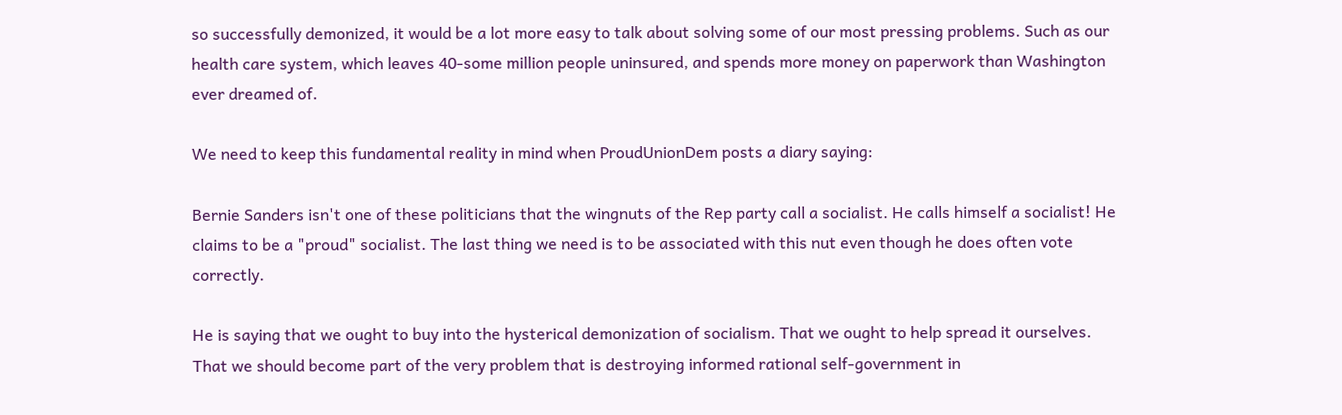so successfully demonized, it would be a lot more easy to talk about solving some of our most pressing problems. Such as our health care system, which leaves 40-some million people uninsured, and spends more money on paperwork than Washington ever dreamed of.

We need to keep this fundamental reality in mind when ProudUnionDem posts a diary saying:

Bernie Sanders isn't one of these politicians that the wingnuts of the Rep party call a socialist. He calls himself a socialist! He claims to be a "proud" socialist. The last thing we need is to be associated with this nut even though he does often vote correctly.

He is saying that we ought to buy into the hysterical demonization of socialism. That we ought to help spread it ourselves. That we should become part of the very problem that is destroying informed rational self-government in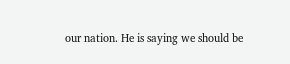our nation. He is saying we should be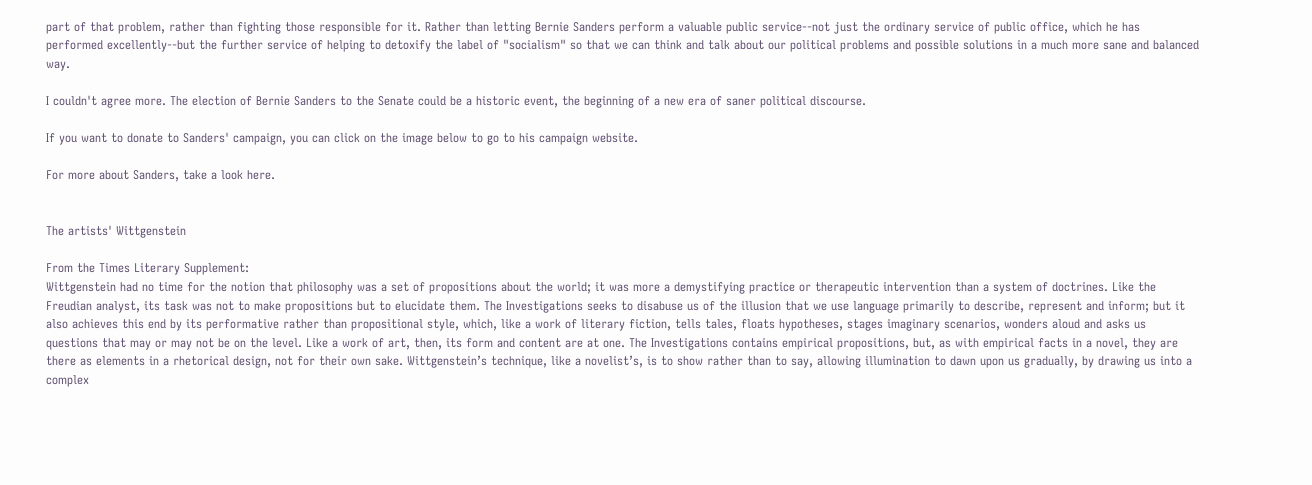part of that problem, rather than fighting those responsible for it. Rather than letting Bernie Sanders perform a valuable public service--not just the ordinary service of public office, which he has performed excellently--but the further service of helping to detoxify the label of "socialism" so that we can think and talk about our political problems and possible solutions in a much more sane and balanced way.

I couldn't agree more. The election of Bernie Sanders to the Senate could be a historic event, the beginning of a new era of saner political discourse.

If you want to donate to Sanders' campaign, you can click on the image below to go to his campaign website.

For more about Sanders, take a look here.


The artists' Wittgenstein

From the Times Literary Supplement:
Wittgenstein had no time for the notion that philosophy was a set of propositions about the world; it was more a demystifying practice or therapeutic intervention than a system of doctrines. Like the Freudian analyst, its task was not to make propositions but to elucidate them. The Investigations seeks to disabuse us of the illusion that we use language primarily to describe, represent and inform; but it also achieves this end by its performative rather than propositional style, which, like a work of literary fiction, tells tales, floats hypotheses, stages imaginary scenarios, wonders aloud and asks us questions that may or may not be on the level. Like a work of art, then, its form and content are at one. The Investigations contains empirical propositions, but, as with empirical facts in a novel, they are there as elements in a rhetorical design, not for their own sake. Wittgenstein’s technique, like a novelist’s, is to show rather than to say, allowing illumination to dawn upon us gradually, by drawing us into a complex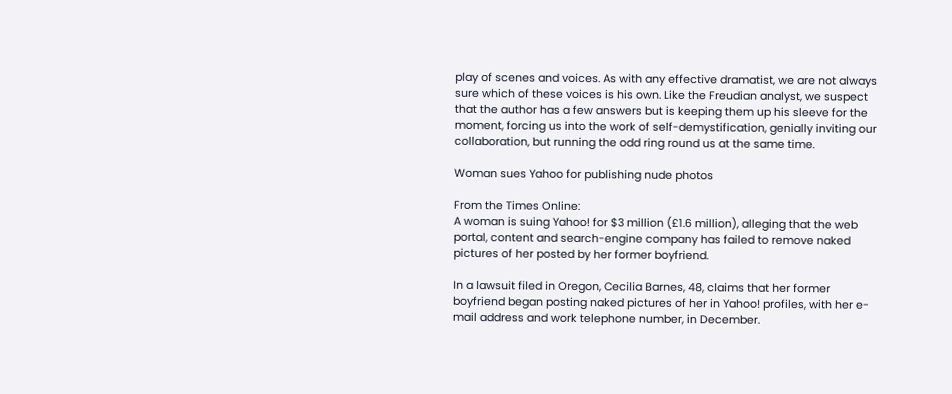play of scenes and voices. As with any effective dramatist, we are not always sure which of these voices is his own. Like the Freudian analyst, we suspect that the author has a few answers but is keeping them up his sleeve for the moment, forcing us into the work of self-demystification, genially inviting our collaboration, but running the odd ring round us at the same time.

Woman sues Yahoo for publishing nude photos

From the Times Online:
A woman is suing Yahoo! for $3 million (£1.6 million), alleging that the web portal, content and search-engine company has failed to remove naked pictures of her posted by her former boyfriend.

In a lawsuit filed in Oregon, Cecilia Barnes, 48, claims that her former boyfriend began posting naked pictures of her in Yahoo! profiles, with her e-mail address and work telephone number, in December.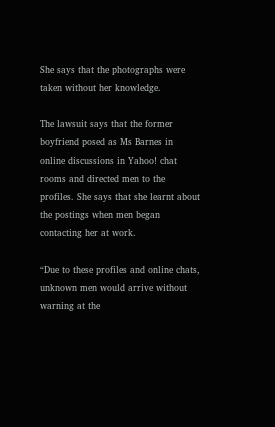She says that the photographs were taken without her knowledge.

The lawsuit says that the former boyfriend posed as Ms Barnes in online discussions in Yahoo! chat rooms and directed men to the profiles. She says that she learnt about the postings when men began contacting her at work.

“Due to these profiles and online chats, unknown men would arrive without warning at the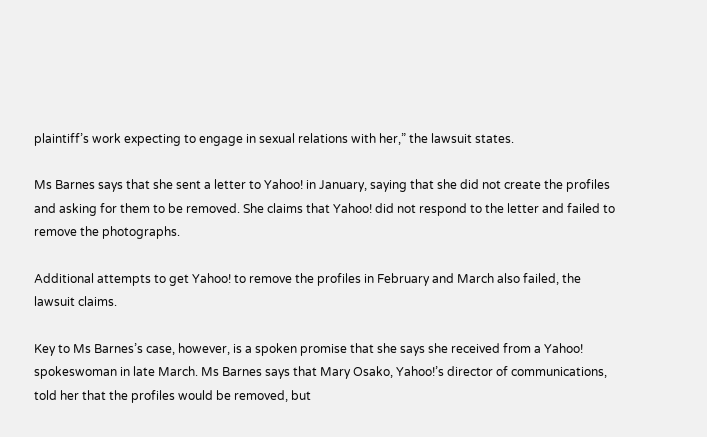plaintiff’s work expecting to engage in sexual relations with her,” the lawsuit states.

Ms Barnes says that she sent a letter to Yahoo! in January, saying that she did not create the profiles and asking for them to be removed. She claims that Yahoo! did not respond to the letter and failed to remove the photographs.

Additional attempts to get Yahoo! to remove the profiles in February and March also failed, the lawsuit claims.

Key to Ms Barnes’s case, however, is a spoken promise that she says she received from a Yahoo! spokeswoman in late March. Ms Barnes says that Mary Osako, Yahoo!’s director of communications, told her that the profiles would be removed, but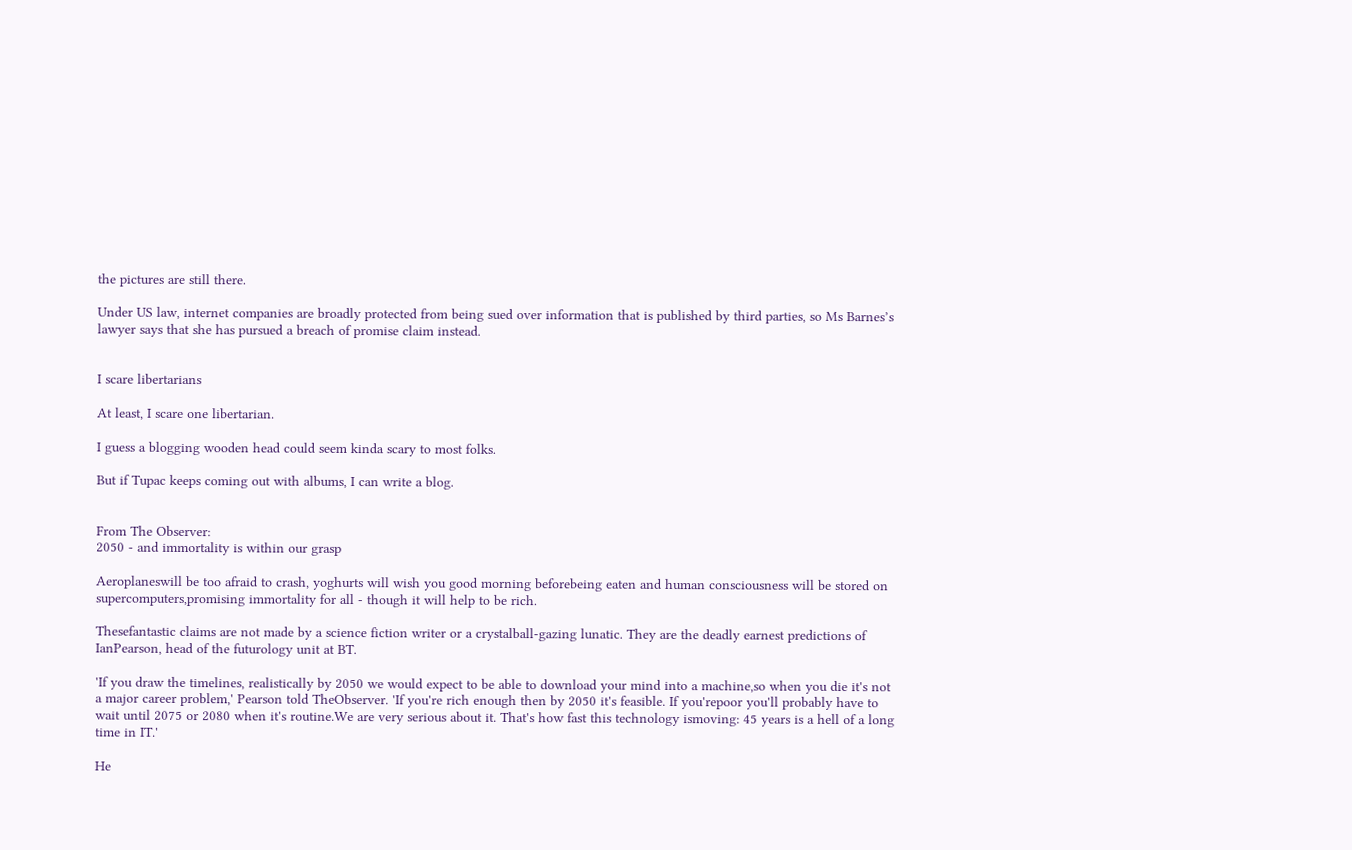the pictures are still there.

Under US law, internet companies are broadly protected from being sued over information that is published by third parties, so Ms Barnes’s lawyer says that she has pursued a breach of promise claim instead.


I scare libertarians

At least, I scare one libertarian.

I guess a blogging wooden head could seem kinda scary to most folks.

But if Tupac keeps coming out with albums, I can write a blog.


From The Observer:
2050 - and immortality is within our grasp

Aeroplaneswill be too afraid to crash, yoghurts will wish you good morning beforebeing eaten and human consciousness will be stored on supercomputers,promising immortality for all - though it will help to be rich.

Thesefantastic claims are not made by a science fiction writer or a crystalball-gazing lunatic. They are the deadly earnest predictions of IanPearson, head of the futurology unit at BT.

'If you draw the timelines, realistically by 2050 we would expect to be able to download your mind into a machine,so when you die it's not a major career problem,' Pearson told TheObserver. 'If you're rich enough then by 2050 it's feasible. If you'repoor you'll probably have to wait until 2075 or 2080 when it's routine.We are very serious about it. That's how fast this technology ismoving: 45 years is a hell of a long time in IT.'

He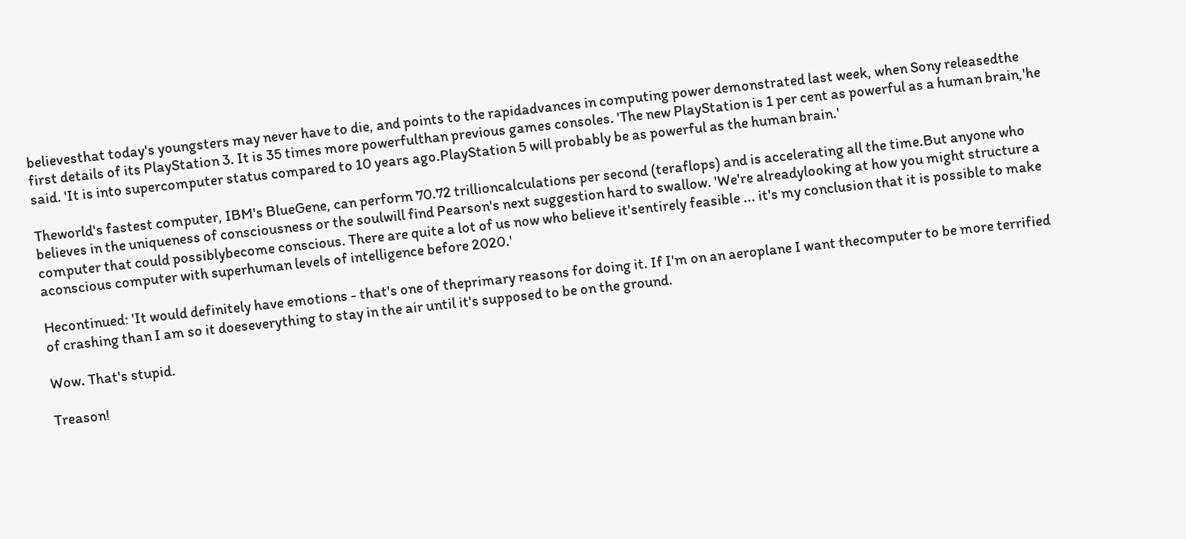believesthat today's youngsters may never have to die, and points to the rapidadvances in computing power demonstrated last week, when Sony releasedthe first details of its PlayStation 3. It is 35 times more powerfulthan previous games consoles. 'The new PlayStation is 1 per cent as powerful as a human brain,'he said. 'It is into supercomputer status compared to 10 years ago.PlayStation 5 will probably be as powerful as the human brain.'

Theworld's fastest computer, IBM's BlueGene, can perform 70.72 trillioncalculations per second (teraflops) and is accelerating all the time.But anyone who believes in the uniqueness of consciousness or the soulwill find Pearson's next suggestion hard to swallow. 'We're alreadylooking at how you might structure a computer that could possiblybecome conscious. There are quite a lot of us now who believe it'sentirely feasible ... it's my conclusion that it is possible to make aconscious computer with superhuman levels of intelligence before 2020.'

Hecontinued: 'It would definitely have emotions - that's one of theprimary reasons for doing it. If I'm on an aeroplane I want thecomputer to be more terrified of crashing than I am so it doeseverything to stay in the air until it's supposed to be on the ground.

Wow. That's stupid.

Treason!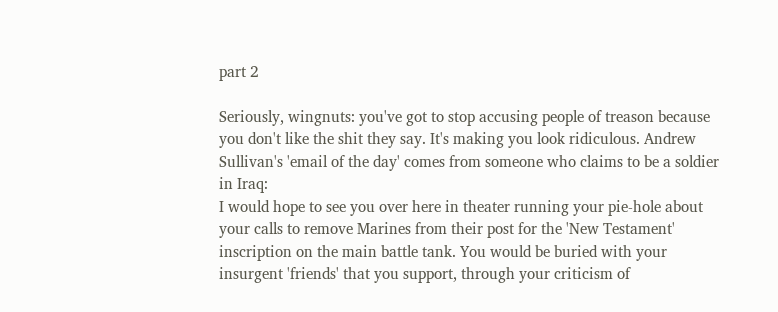part 2

Seriously, wingnuts: you've got to stop accusing people of treason because you don't like the shit they say. It's making you look ridiculous. Andrew Sullivan's 'email of the day' comes from someone who claims to be a soldier in Iraq:
I would hope to see you over here in theater running your pie-hole about your calls to remove Marines from their post for the 'New Testament' inscription on the main battle tank. You would be buried with your insurgent 'friends' that you support, through your criticism of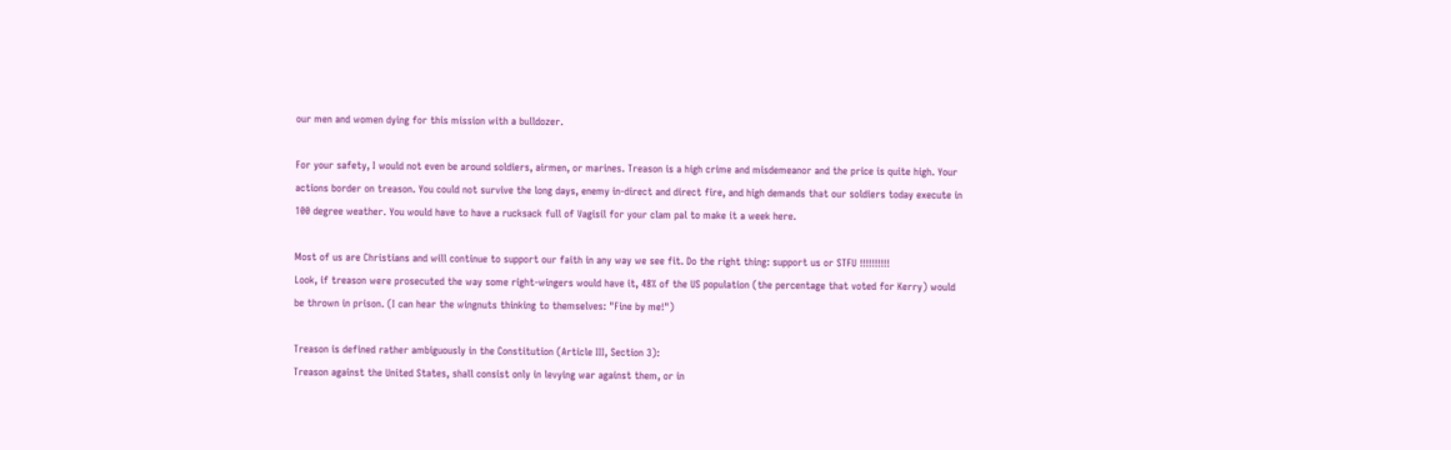our men and women dying for this mission with a bulldozer.

For your safety, I would not even be around soldiers, airmen, or marines. Treason is a high crime and misdemeanor and the price is quite high. Your actions border on treason. You could not survive the long days, enemy in-direct and direct fire, and high demands that our soldiers today execute in 100 degree weather. You would have to have a rucksack full of Vagisil for your clam pal to make it a week here.

Most of us are Christians and will continue to support our faith in any way we see fit. Do the right thing: support us or STFU !!!!!!!!!!
Look, if treason were prosecuted the way some right-wingers would have it, 48% of the US population (the percentage that voted for Kerry) would be thrown in prison. (I can hear the wingnuts thinking to themselves: "Fine by me!")

Treason is defined rather ambiguously in the Constitution (Article III, Section 3):
Treason against the United States, shall consist only in levying war against them, or in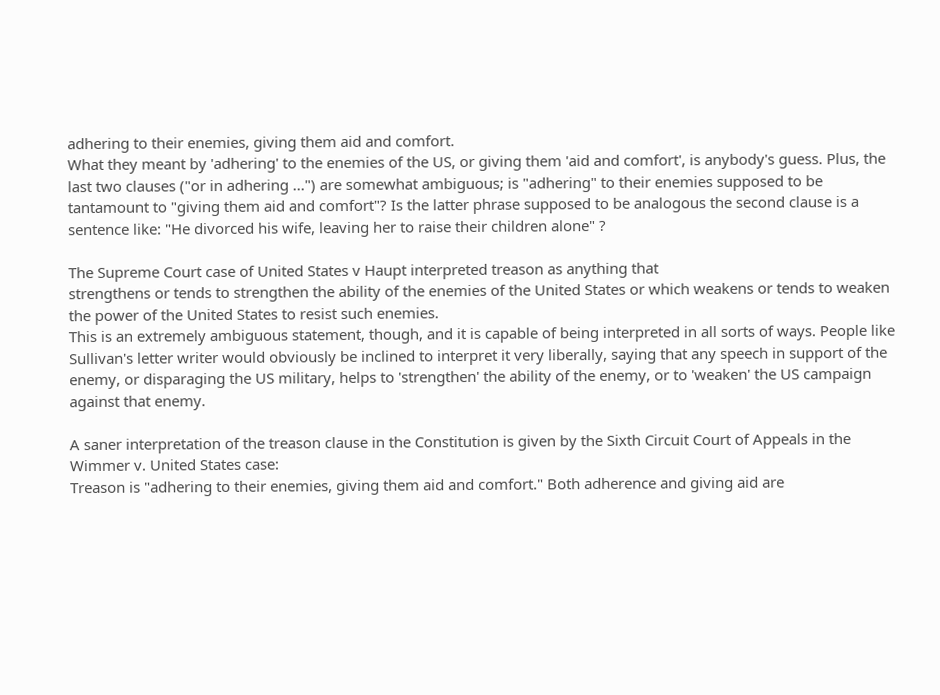adhering to their enemies, giving them aid and comfort.
What they meant by 'adhering' to the enemies of the US, or giving them 'aid and comfort', is anybody's guess. Plus, the last two clauses ("or in adhering ...") are somewhat ambiguous; is "adhering" to their enemies supposed to be tantamount to "giving them aid and comfort"? Is the latter phrase supposed to be analogous the second clause is a sentence like: "He divorced his wife, leaving her to raise their children alone" ?

The Supreme Court case of United States v Haupt interpreted treason as anything that
strengthens or tends to strengthen the ability of the enemies of the United States or which weakens or tends to weaken the power of the United States to resist such enemies.
This is an extremely ambiguous statement, though, and it is capable of being interpreted in all sorts of ways. People like Sullivan's letter writer would obviously be inclined to interpret it very liberally, saying that any speech in support of the enemy, or disparaging the US military, helps to 'strengthen' the ability of the enemy, or to 'weaken' the US campaign against that enemy.

A saner interpretation of the treason clause in the Constitution is given by the Sixth Circuit Court of Appeals in the Wimmer v. United States case:
Treason is "adhering to their enemies, giving them aid and comfort." Both adherence and giving aid are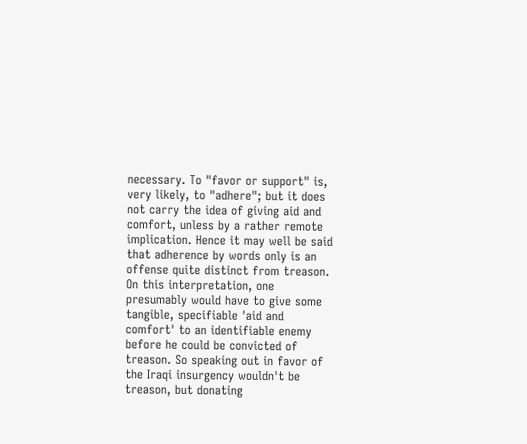necessary. To "favor or support" is, very likely, to "adhere"; but it does not carry the idea of giving aid and comfort, unless by a rather remote implication. Hence it may well be said that adherence by words only is an offense quite distinct from treason.
On this interpretation, one presumably would have to give some tangible, specifiable 'aid and comfort' to an identifiable enemy before he could be convicted of treason. So speaking out in favor of the Iraqi insurgency wouldn't be treason, but donating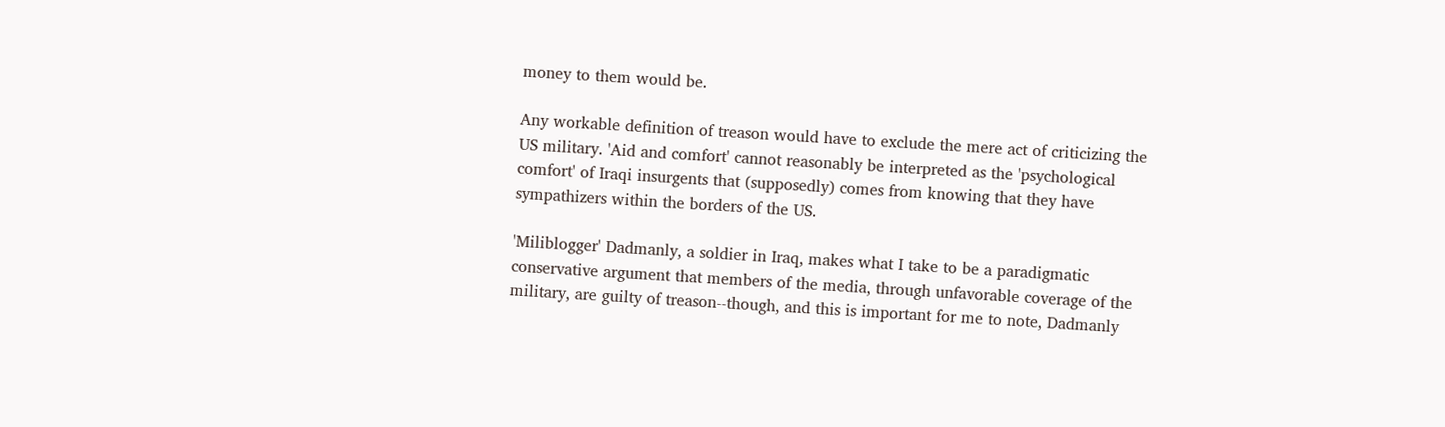money to them would be.

Any workable definition of treason would have to exclude the mere act of criticizing the US military. 'Aid and comfort' cannot reasonably be interpreted as the 'psychological comfort' of Iraqi insurgents that (supposedly) comes from knowing that they have sympathizers within the borders of the US.

'Miliblogger' Dadmanly, a soldier in Iraq, makes what I take to be a paradigmatic conservative argument that members of the media, through unfavorable coverage of the military, are guilty of treason--though, and this is important for me to note, Dadmanly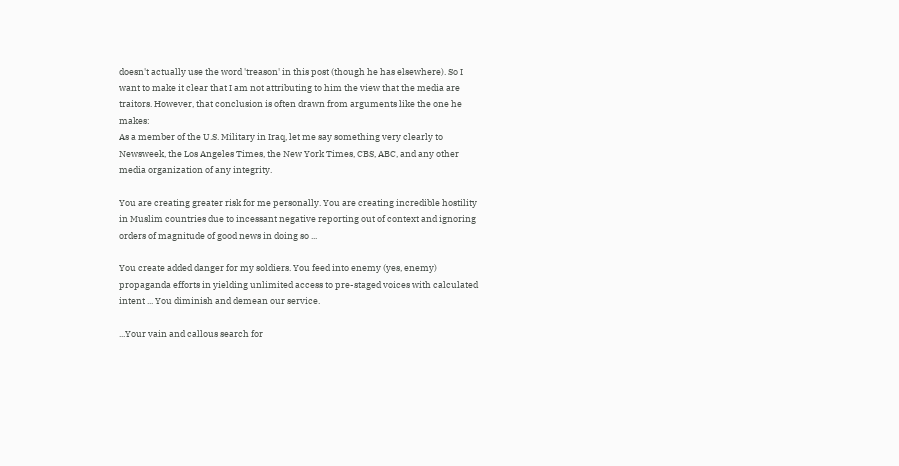doesn't actually use the word 'treason' in this post (though he has elsewhere). So I want to make it clear that I am not attributing to him the view that the media are traitors. However, that conclusion is often drawn from arguments like the one he makes:
As a member of the U.S. Military in Iraq, let me say something very clearly to Newsweek, the Los Angeles Times, the New York Times, CBS, ABC, and any other media organization of any integrity.

You are creating greater risk for me personally. You are creating incredible hostility in Muslim countries due to incessant negative reporting out of context and ignoring orders of magnitude of good news in doing so ...

You create added danger for my soldiers. You feed into enemy (yes, enemy) propaganda efforts in yielding unlimited access to pre-staged voices with calculated intent ... You diminish and demean our service.

...Your vain and callous search for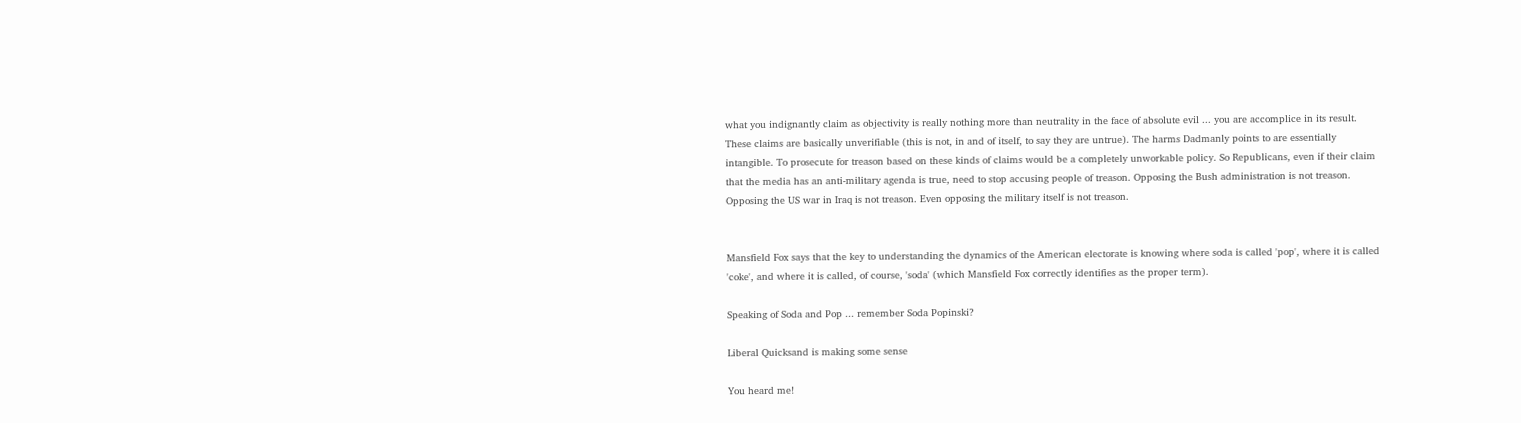what you indignantly claim as objectivity is really nothing more than neutrality in the face of absolute evil ... you are accomplice in its result.
These claims are basically unverifiable (this is not, in and of itself, to say they are untrue). The harms Dadmanly points to are essentially intangible. To prosecute for treason based on these kinds of claims would be a completely unworkable policy. So Republicans, even if their claim that the media has an anti-military agenda is true, need to stop accusing people of treason. Opposing the Bush administration is not treason. Opposing the US war in Iraq is not treason. Even opposing the military itself is not treason.


Mansfield Fox says that the key to understanding the dynamics of the American electorate is knowing where soda is called 'pop', where it is called 'coke', and where it is called, of course, 'soda' (which Mansfield Fox correctly identifies as the proper term).

Speaking of Soda and Pop ... remember Soda Popinski?

Liberal Quicksand is making some sense

You heard me!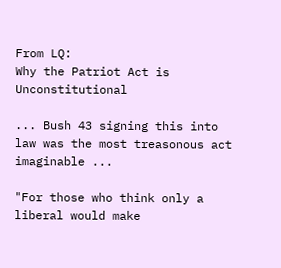From LQ:
Why the Patriot Act is Unconstitutional

... Bush 43 signing this into law was the most treasonous act imaginable ...

"For those who think only a liberal would make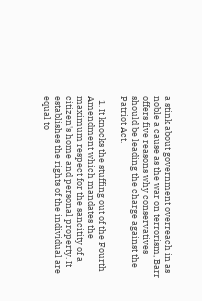a stink about government overreach in as noble a cause as the war on terrorism, Barr offers five reasons why conservatives should be leading the charge against the Patriot Act.

  1. It knocks the stuffing out of the Fourth Amendment which mandates the maximum respect for the sancitity of a citizen's home and personal property. It establishes the rights of the individual are equal to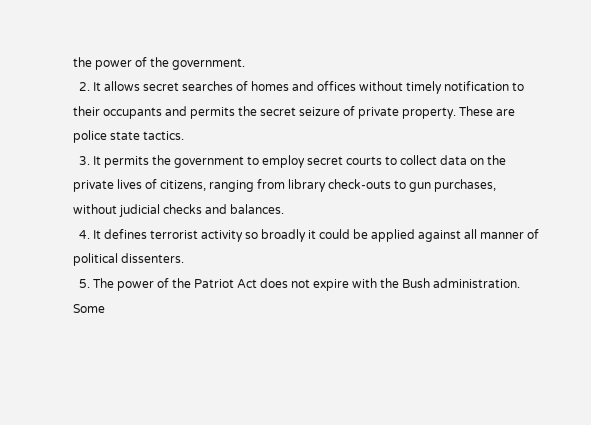the power of the government.
  2. It allows secret searches of homes and offices without timely notification to their occupants and permits the secret seizure of private property. These are police state tactics.
  3. It permits the government to employ secret courts to collect data on the private lives of citizens, ranging from library check-outs to gun purchases, without judicial checks and balances.
  4. It defines terrorist activity so broadly it could be applied against all manner of political dissenters.
  5. The power of the Patriot Act does not expire with the Bush administration. Some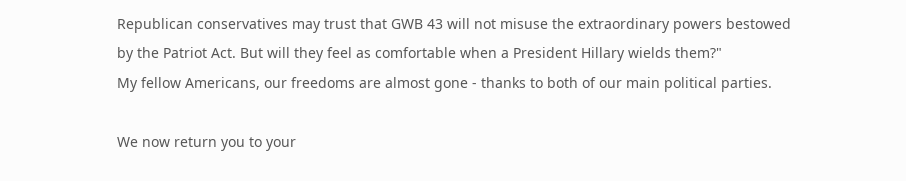Republican conservatives may trust that GWB 43 will not misuse the extraordinary powers bestowed by the Patriot Act. But will they feel as comfortable when a President Hillary wields them?"
My fellow Americans, our freedoms are almost gone - thanks to both of our main political parties.

We now return you to your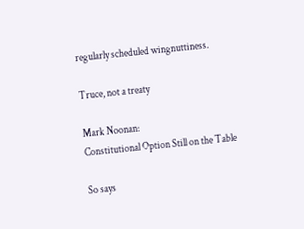regularly scheduled wingnuttiness.

Truce, not a treaty

Mark Noonan:
Constitutional Option Still on the Table

So says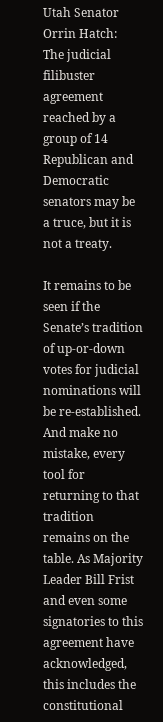Utah Senator Orrin Hatch:
The judicial filibuster agreement reached by a group of 14 Republican and Democratic senators may be a truce, but it is not a treaty.

It remains to be seen if the Senate’s tradition of up-or-down votes for judicial nominations will be re-established. And make no mistake, every tool for returning to that tradition remains on the table. As Majority Leader Bill Frist and even some signatories to this agreement have acknowledged, this includes the constitutional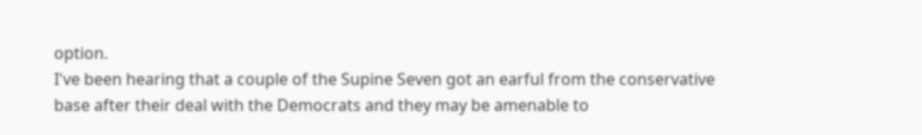option.
I've been hearing that a couple of the Supine Seven got an earful from the conservative base after their deal with the Democrats and they may be amenable to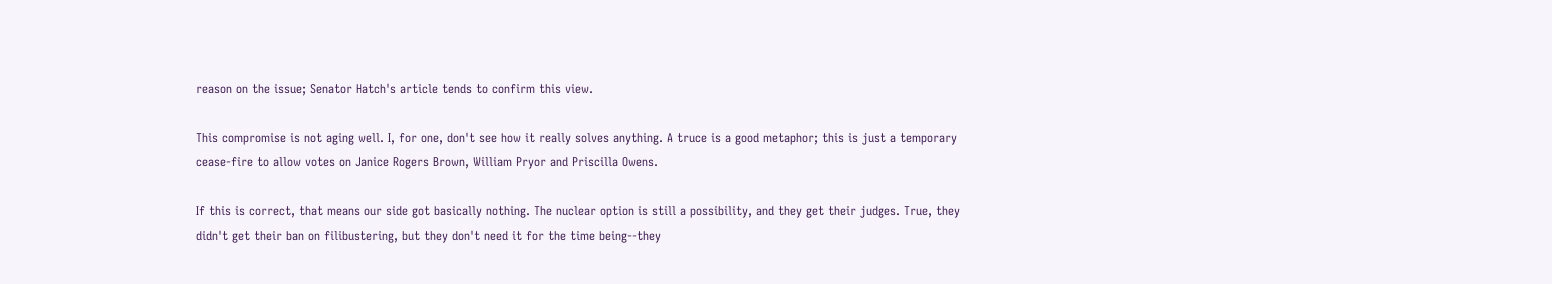reason on the issue; Senator Hatch's article tends to confirm this view.

This compromise is not aging well. I, for one, don't see how it really solves anything. A truce is a good metaphor; this is just a temporary cease-fire to allow votes on Janice Rogers Brown, William Pryor and Priscilla Owens.

If this is correct, that means our side got basically nothing. The nuclear option is still a possibility, and they get their judges. True, they didn't get their ban on filibustering, but they don't need it for the time being--they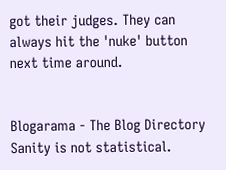got their judges. They can always hit the 'nuke' button next time around.


Blogarama - The Blog Directory Sanity is not statistical.